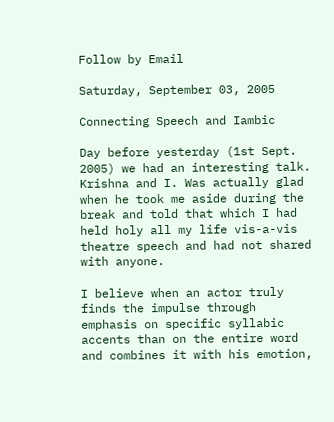Follow by Email

Saturday, September 03, 2005

Connecting Speech and Iambic

Day before yesterday (1st Sept. 2005) we had an interesting talk. Krishna and I. Was actually glad when he took me aside during the break and told that which I had held holy all my life vis-a-vis theatre speech and had not shared with anyone.

I believe when an actor truly finds the impulse through emphasis on specific syllabic accents than on the entire word and combines it with his emotion,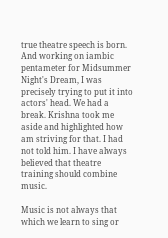true theatre speech is born. And working on iambic pentameter for Midsummer Night's Dream, I was precisely trying to put it into actors' head. We had a break. Krishna took me aside and highlighted how am striving for that. I had not told him. I have always believed that theatre training should combine music.

Music is not always that which we learn to sing or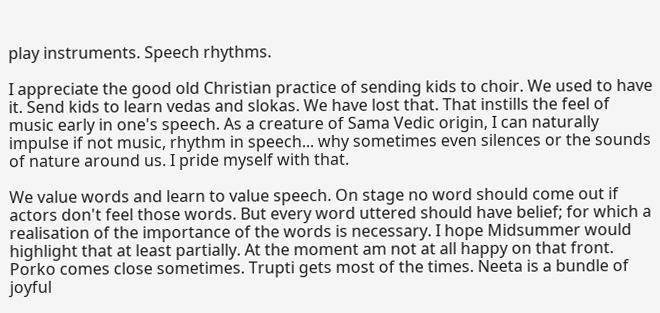play instruments. Speech rhythms.

I appreciate the good old Christian practice of sending kids to choir. We used to have it. Send kids to learn vedas and slokas. We have lost that. That instills the feel of music early in one's speech. As a creature of Sama Vedic origin, I can naturally impulse if not music, rhythm in speech... why sometimes even silences or the sounds of nature around us. I pride myself with that.

We value words and learn to value speech. On stage no word should come out if actors don't feel those words. But every word uttered should have belief; for which a realisation of the importance of the words is necessary. I hope Midsummer would highlight that at least partially. At the moment am not at all happy on that front. Porko comes close sometimes. Trupti gets most of the times. Neeta is a bundle of joyful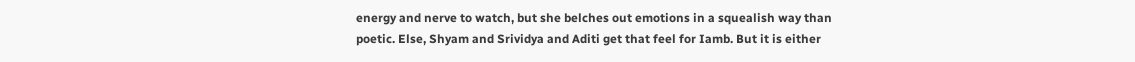energy and nerve to watch, but she belches out emotions in a squealish way than poetic. Else, Shyam and Srividya and Aditi get that feel for Iamb. But it is either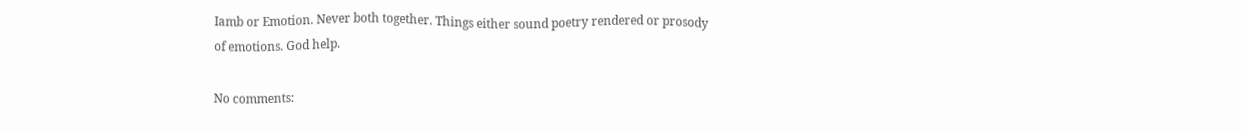Iamb or Emotion. Never both together. Things either sound poetry rendered or prosody of emotions. God help.

No comments: